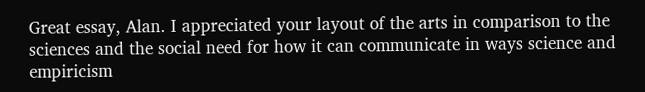Great essay, Alan. I appreciated your layout of the arts in comparison to the sciences and the social need for how it can communicate in ways science and empiricism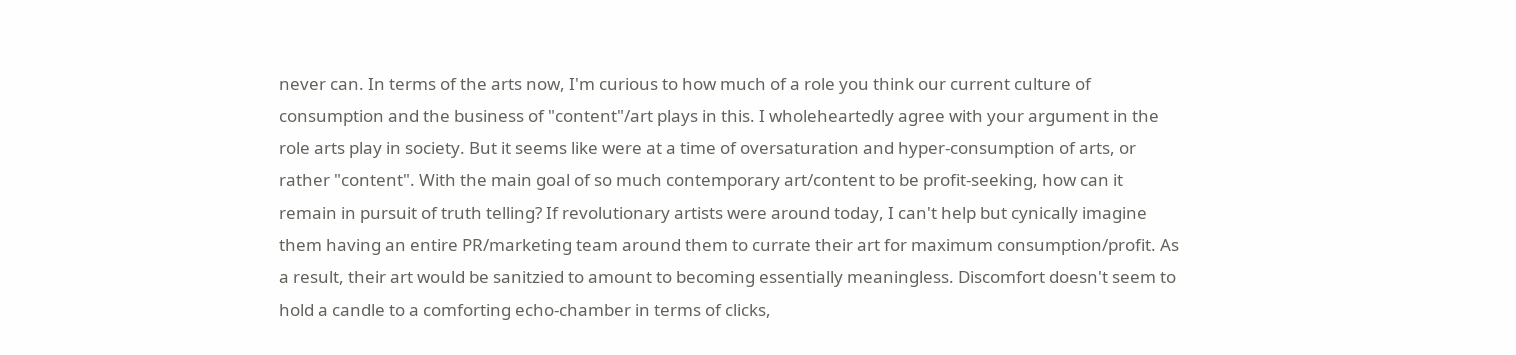never can. In terms of the arts now, I'm curious to how much of a role you think our current culture of consumption and the business of "content"/art plays in this. I wholeheartedly agree with your argument in the role arts play in society. But it seems like were at a time of oversaturation and hyper-consumption of arts, or rather "content". With the main goal of so much contemporary art/content to be profit-seeking, how can it remain in pursuit of truth telling? If revolutionary artists were around today, I can't help but cynically imagine them having an entire PR/marketing team around them to currate their art for maximum consumption/profit. As a result, their art would be sanitzied to amount to becoming essentially meaningless. Discomfort doesn't seem to hold a candle to a comforting echo-chamber in terms of clicks,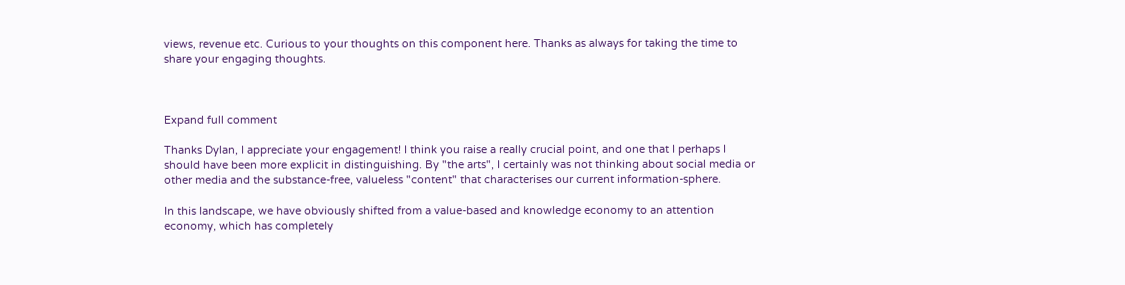views, revenue etc. Curious to your thoughts on this component here. Thanks as always for taking the time to share your engaging thoughts.



Expand full comment

Thanks Dylan, I appreciate your engagement! I think you raise a really crucial point, and one that I perhaps I should have been more explicit in distinguishing. By "the arts", I certainly was not thinking about social media or other media and the substance-free, valueless "content" that characterises our current information-sphere.

In this landscape, we have obviously shifted from a value-based and knowledge economy to an attention economy, which has completely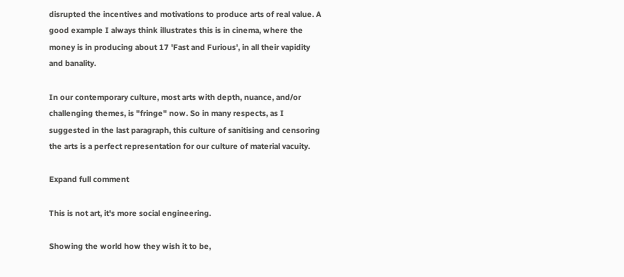disrupted the incentives and motivations to produce arts of real value. A good example I always think illustrates this is in cinema, where the money is in producing about 17 'Fast and Furious', in all their vapidity and banality.

In our contemporary culture, most arts with depth, nuance, and/or challenging themes, is "fringe" now. So in many respects, as I suggested in the last paragraph, this culture of sanitising and censoring the arts is a perfect representation for our culture of material vacuity.

Expand full comment

This is not art, it's more social engineering.

Showing the world how they wish it to be,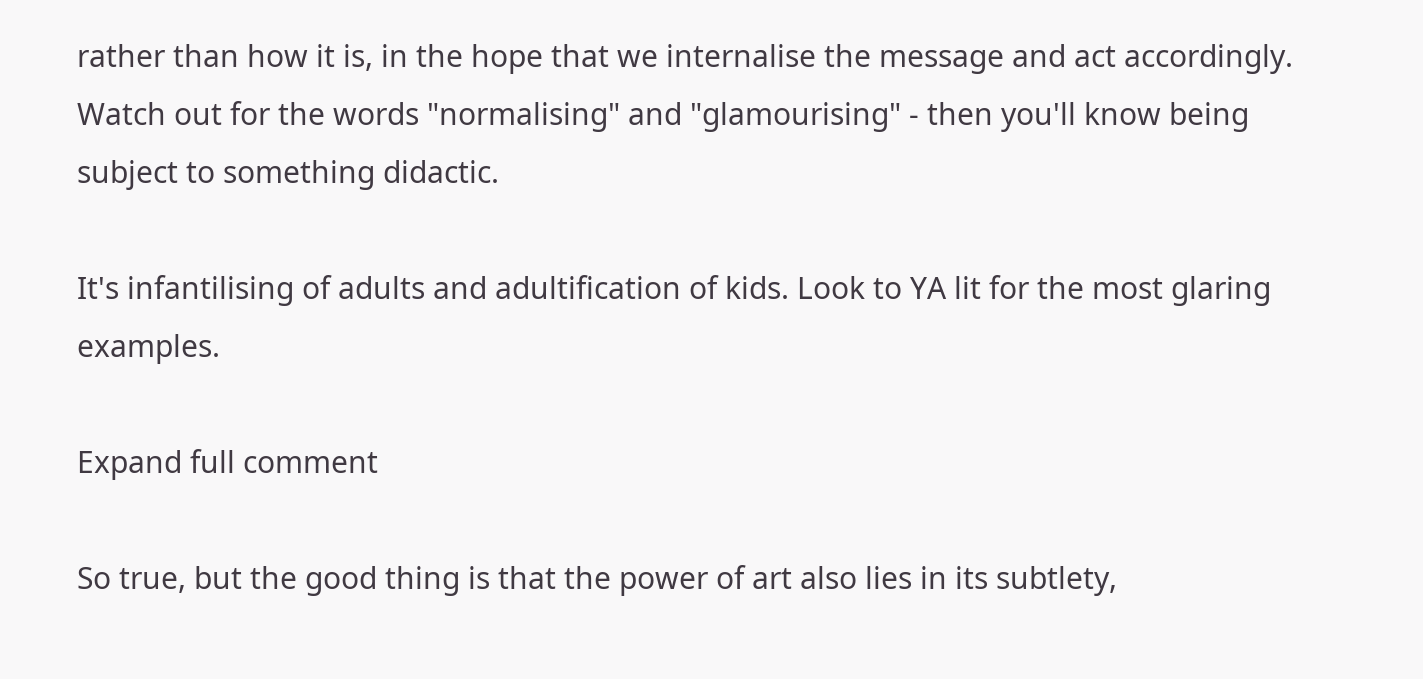rather than how it is, in the hope that we internalise the message and act accordingly. Watch out for the words "normalising" and "glamourising" - then you'll know being subject to something didactic.

It's infantilising of adults and adultification of kids. Look to YA lit for the most glaring examples.

Expand full comment

So true, but the good thing is that the power of art also lies in its subtlety,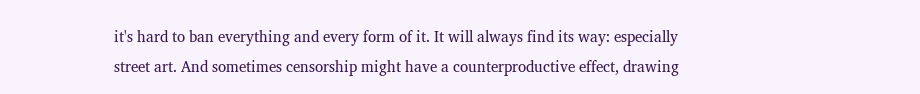it's hard to ban everything and every form of it. It will always find its way: especially street art. And sometimes censorship might have a counterproductive effect, drawing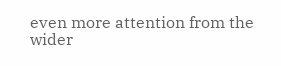even more attention from the wider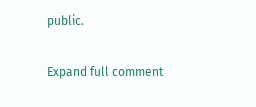public.

Expand full comment